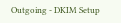Outgoing - DKIM Setup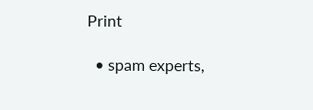Print

  • spam experts,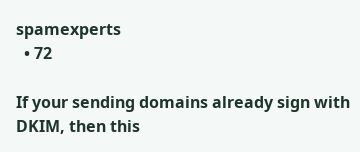spamexperts
  • 72

If your sending domains already sign with DKIM, then this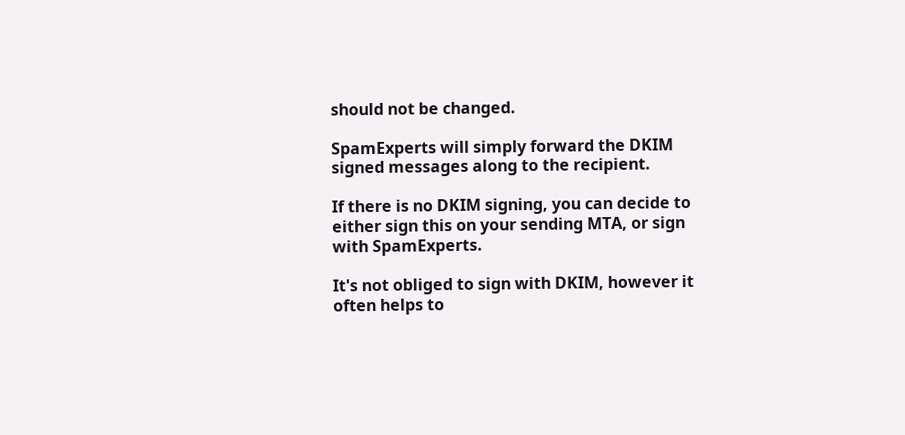should not be changed.

SpamExperts will simply forward the DKIM signed messages along to the recipient.

If there is no DKIM signing, you can decide to either sign this on your sending MTA, or sign with SpamExperts.

It's not obliged to sign with DKIM, however it often helps to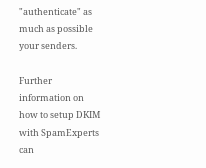"authenticate" as much as possible your senders.

Further information on how to setup DKIM with SpamExperts can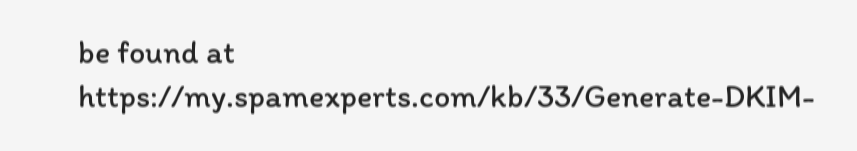be found at https://my.spamexperts.com/kb/33/Generate-DKIM-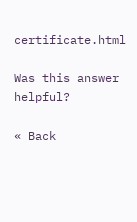certificate.html

Was this answer helpful?

« Back